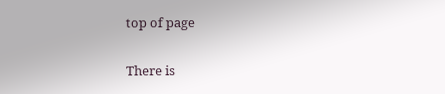top of page

There is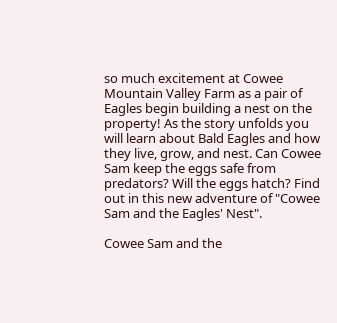so much excitement at Cowee Mountain Valley Farm as a pair of Eagles begin building a nest on the property! As the story unfolds you will learn about Bald Eagles and how they live, grow, and nest. Can Cowee Sam keep the eggs safe from predators? Will the eggs hatch? Find out in this new adventure of "Cowee Sam and the Eagles' Nest".

Cowee Sam and the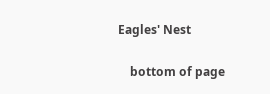Eagles' Nest

    bottom of page